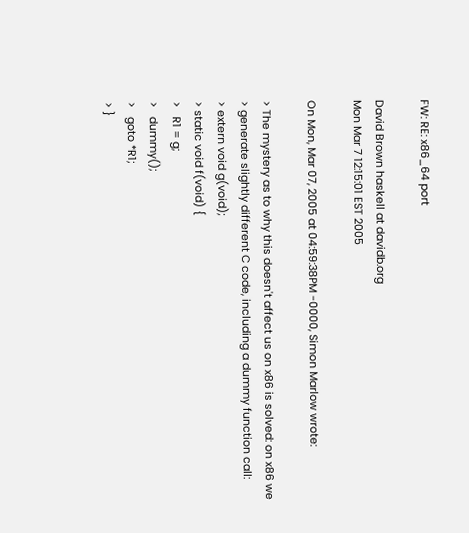FW: RE: x86_64 port

David Brown haskell at davidb.org
Mon Mar 7 12:15:01 EST 2005

On Mon, Mar 07, 2005 at 04:59:38PM -0000, Simon Marlow wrote:

> The mystery as to why this doesn't affect us on x86 is solved: on x86 we
> generate slightly different C code, including a dummy function call:
> extern void g(void);
> static void f(void) {
>   R1 = g;
>   dummy();
>   goto *R1;
> }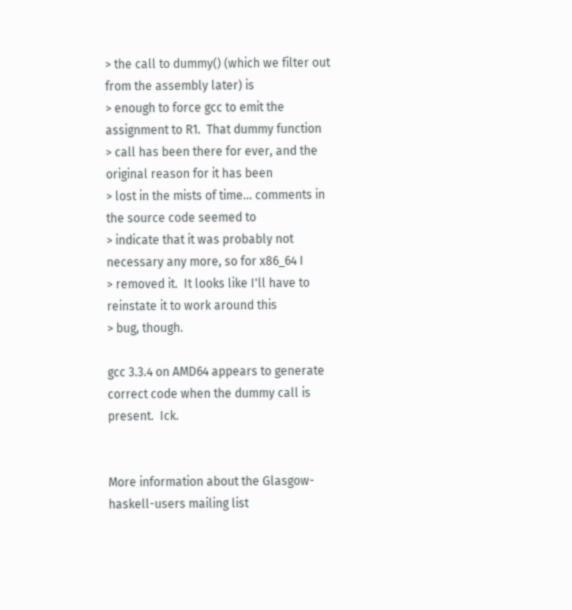> the call to dummy() (which we filter out from the assembly later) is
> enough to force gcc to emit the assignment to R1.  That dummy function
> call has been there for ever, and the original reason for it has been
> lost in the mists of time... comments in the source code seemed to
> indicate that it was probably not necessary any more, so for x86_64 I
> removed it.  It looks like I'll have to reinstate it to work around this
> bug, though.

gcc 3.3.4 on AMD64 appears to generate correct code when the dummy call is
present.  Ick.


More information about the Glasgow-haskell-users mailing list